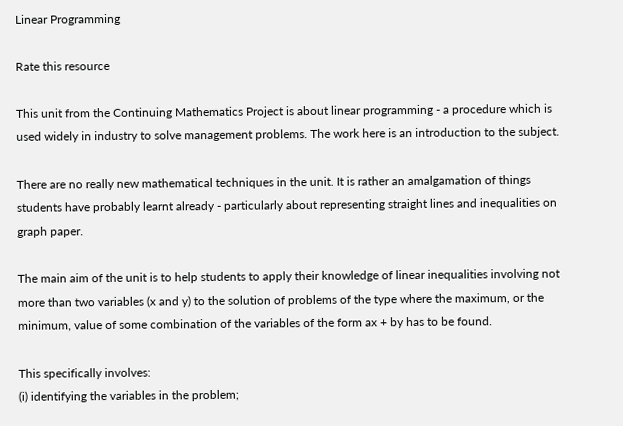Linear Programming

Rate this resource

This unit from the Continuing Mathematics Project is about linear programming - a procedure which is used widely in industry to solve management problems. The work here is an introduction to the subject.

There are no really new mathematical techniques in the unit. It is rather an amalgamation of things students have probably learnt already - particularly about representing straight lines and inequalities on graph paper.

The main aim of the unit is to help students to apply their knowledge of linear inequalities involving not more than two variables (x and y) to the solution of problems of the type where the maximum, or the minimum, value of some combination of the variables of the form ax + by has to be found.

This specifically involves:
(i) identifying the variables in the problem;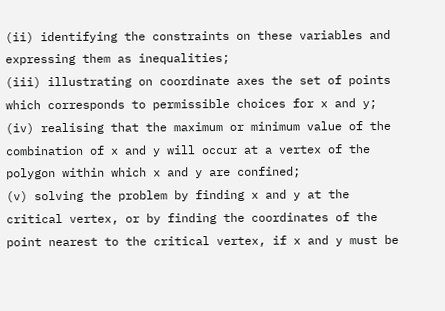(ii) identifying the constraints on these variables and expressing them as inequalities;
(iii) illustrating on coordinate axes the set of points which corresponds to permissible choices for x and y;
(iv) realising that the maximum or minimum value of the combination of x and y will occur at a vertex of the polygon within which x and y are confined;
(v) solving the problem by finding x and y at the critical vertex, or by finding the coordinates of the point nearest to the critical vertex, if x and y must be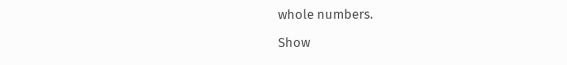whole numbers.

Show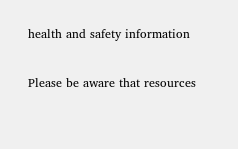health and safety information

Please be aware that resources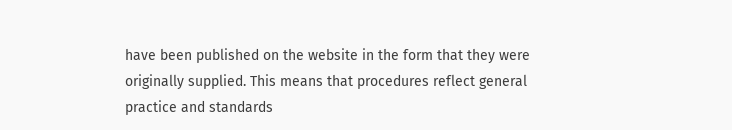have been published on the website in the form that they were originally supplied. This means that procedures reflect general practice and standards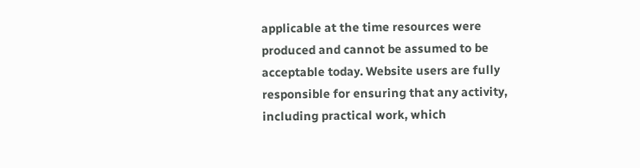applicable at the time resources were produced and cannot be assumed to be acceptable today. Website users are fully responsible for ensuring that any activity, including practical work, which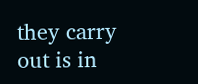they carry out is in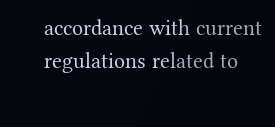accordance with current regulations related to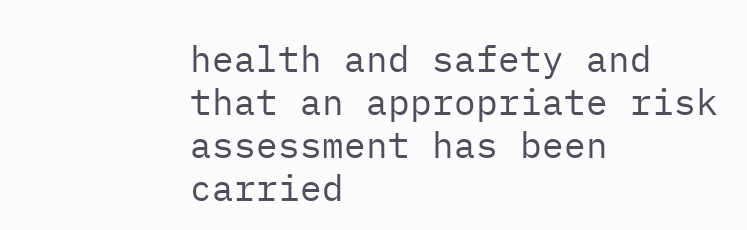health and safety and that an appropriate risk assessment has been carried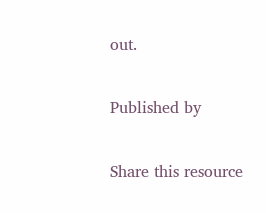out.


Published by


Share this resource